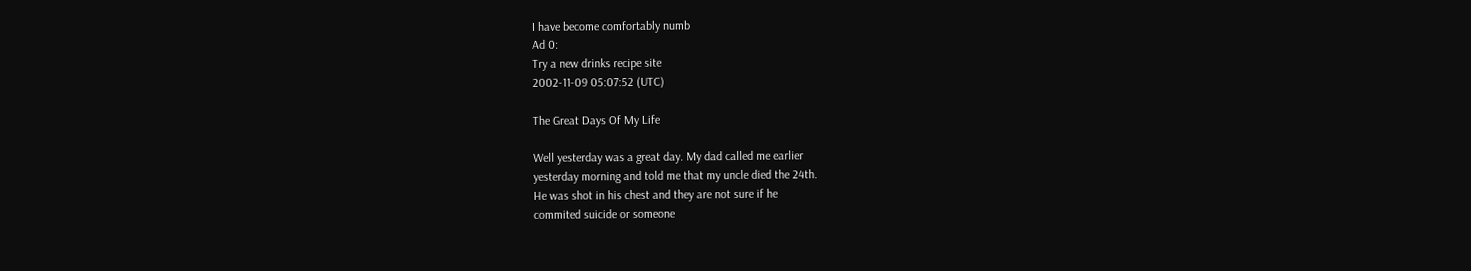I have become comfortably numb
Ad 0:
Try a new drinks recipe site
2002-11-09 05:07:52 (UTC)

The Great Days Of My Life

Well yesterday was a great day. My dad called me earlier
yesterday morning and told me that my uncle died the 24th.
He was shot in his chest and they are not sure if he
commited suicide or someone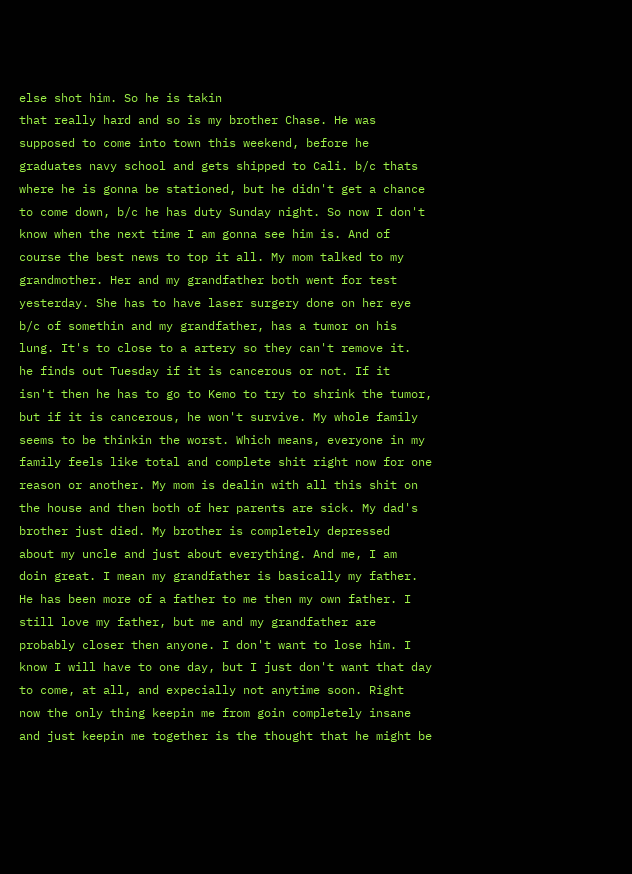else shot him. So he is takin
that really hard and so is my brother Chase. He was
supposed to come into town this weekend, before he
graduates navy school and gets shipped to Cali. b/c thats
where he is gonna be stationed, but he didn't get a chance
to come down, b/c he has duty Sunday night. So now I don't
know when the next time I am gonna see him is. And of
course the best news to top it all. My mom talked to my
grandmother. Her and my grandfather both went for test
yesterday. She has to have laser surgery done on her eye
b/c of somethin and my grandfather, has a tumor on his
lung. It's to close to a artery so they can't remove it.
he finds out Tuesday if it is cancerous or not. If it
isn't then he has to go to Kemo to try to shrink the tumor,
but if it is cancerous, he won't survive. My whole family
seems to be thinkin the worst. Which means, everyone in my
family feels like total and complete shit right now for one
reason or another. My mom is dealin with all this shit on
the house and then both of her parents are sick. My dad's
brother just died. My brother is completely depressed
about my uncle and just about everything. And me, I am
doin great. I mean my grandfather is basically my father.
He has been more of a father to me then my own father. I
still love my father, but me and my grandfather are
probably closer then anyone. I don't want to lose him. I
know I will have to one day, but I just don't want that day
to come, at all, and expecially not anytime soon. Right
now the only thing keepin me from goin completely insane
and just keepin me together is the thought that he might be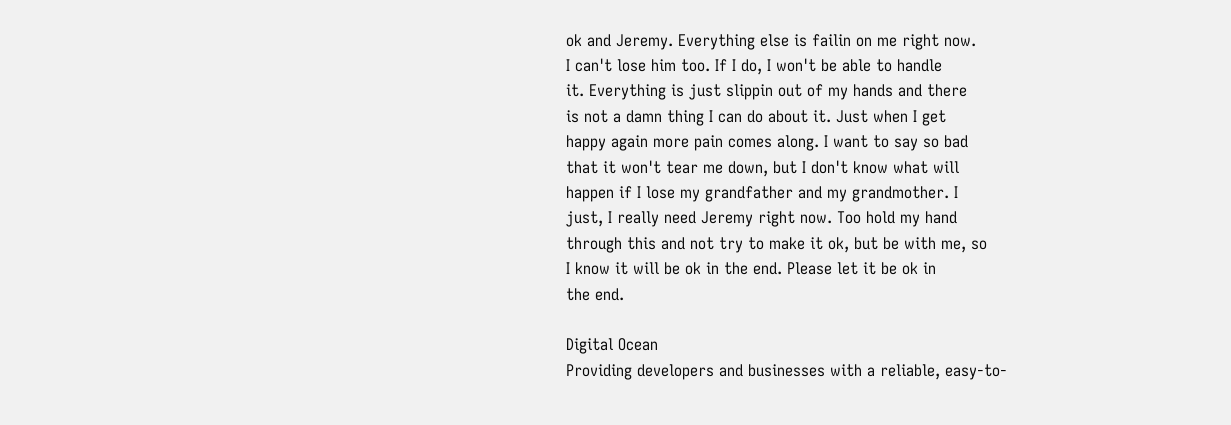ok and Jeremy. Everything else is failin on me right now.
I can't lose him too. If I do, I won't be able to handle
it. Everything is just slippin out of my hands and there
is not a damn thing I can do about it. Just when I get
happy again more pain comes along. I want to say so bad
that it won't tear me down, but I don't know what will
happen if I lose my grandfather and my grandmother. I
just, I really need Jeremy right now. Too hold my hand
through this and not try to make it ok, but be with me, so
I know it will be ok in the end. Please let it be ok in
the end.

Digital Ocean
Providing developers and businesses with a reliable, easy-to-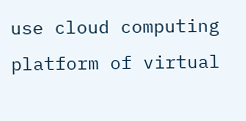use cloud computing platform of virtual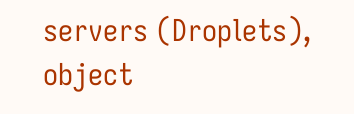servers (Droplets), object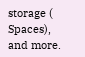storage ( Spaces), and more.